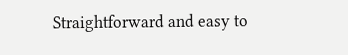Straightforward and easy to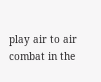play air to air combat in the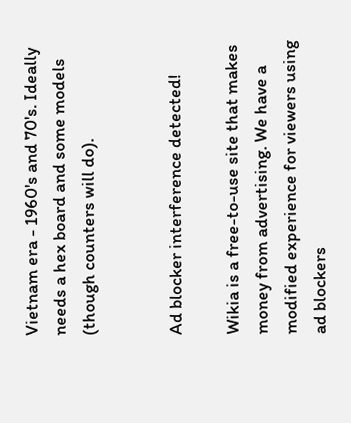Vietnam era - 1960's and 70's. Ideally needs a hex board and some models (though counters will do).


Ad blocker interference detected!

Wikia is a free-to-use site that makes money from advertising. We have a modified experience for viewers using ad blockers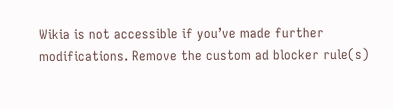Wikia is not accessible if you’ve made further modifications. Remove the custom ad blocker rule(s)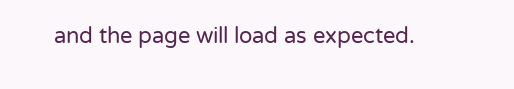and the page will load as expected.